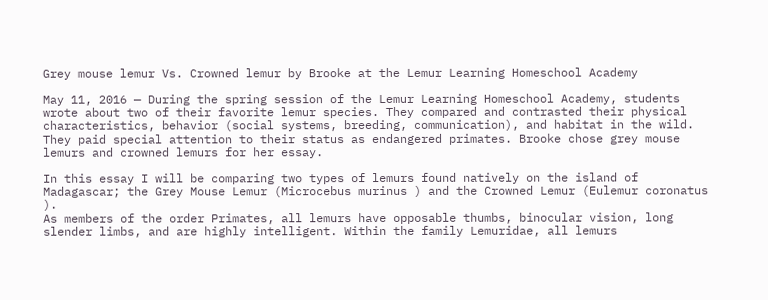Grey mouse lemur Vs. Crowned lemur by Brooke at the Lemur Learning Homeschool Academy

May 11, 2016 — During the spring session of the Lemur Learning Homeschool Academy, students wrote about two of their favorite lemur species. They compared and contrasted their physical characteristics, behavior (social systems, breeding, communication), and habitat in the wild. They paid special attention to their status as endangered primates. Brooke chose grey mouse lemurs and crowned lemurs for her essay.

In this essay I will be comparing two types of lemurs found natively on the island of Madagascar; the Grey Mouse Lemur (Microcebus murinus ) and the Crowned Lemur (Eulemur coronatus ).
As members of the order Primates, all lemurs have opposable thumbs, binocular vision, long slender limbs, and are highly intelligent. Within the family Lemuridae, all lemurs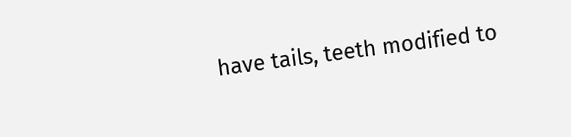have tails, teeth modified to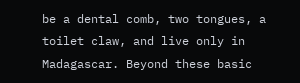be a dental comb, two tongues, a toilet claw, and live only in Madagascar. Beyond these basic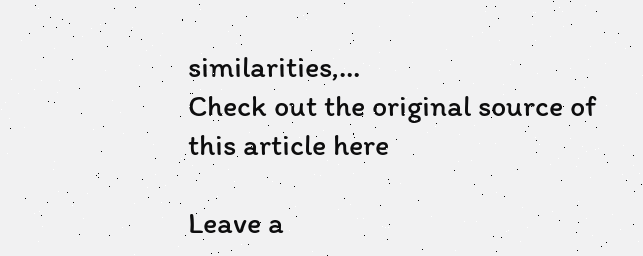similarities,…
Check out the original source of this article here

Leave a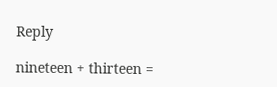Reply

nineteen + thirteen =